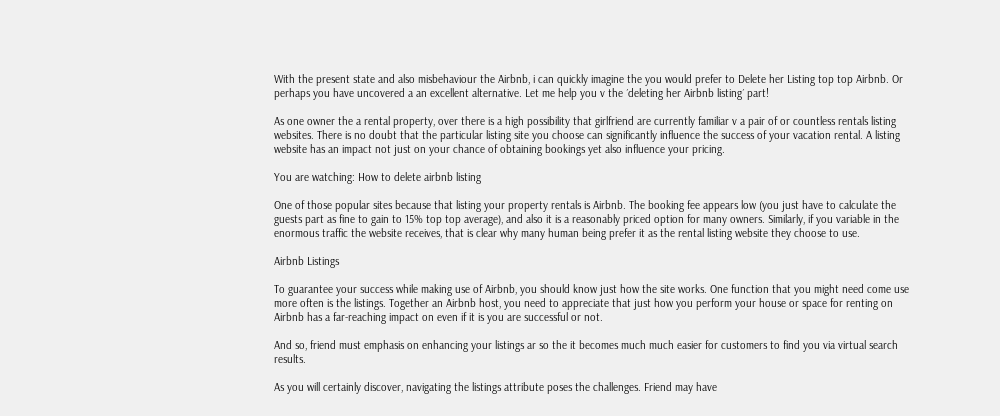With the present state and also misbehaviour the Airbnb, i can quickly imagine the you would prefer to Delete her Listing top top Airbnb. Or perhaps you have uncovered a an excellent alternative. Let me help you v the ´deleting her Airbnb listing´ part!

As one owner the a rental property, over there is a high possibility that girlfriend are currently familiar v a pair of or countless rentals listing websites. There is no doubt that the particular listing site you choose can significantly influence the success of your vacation rental. A listing website has an impact not just on your chance of obtaining bookings yet also influence your pricing.

You are watching: How to delete airbnb listing

One of those popular sites because that listing your property rentals is Airbnb. The booking fee appears low (you just have to calculate the guests part as fine to gain to 15% top top average), and also it is a reasonably priced option for many owners. Similarly, if you variable in the enormous traffic the website receives, that is clear why many human being prefer it as the rental listing website they choose to use.

Airbnb Listings

To guarantee your success while making use of Airbnb, you should know just how the site works. One function that you might need come use more often is the listings. Together an Airbnb host, you need to appreciate that just how you perform your house or space for renting on Airbnb has a far-reaching impact on even if it is you are successful or not.

And so, friend must emphasis on enhancing your listings ar so the it becomes much much easier for customers to find you via virtual search results.

As you will certainly discover, navigating the listings attribute poses the challenges. Friend may have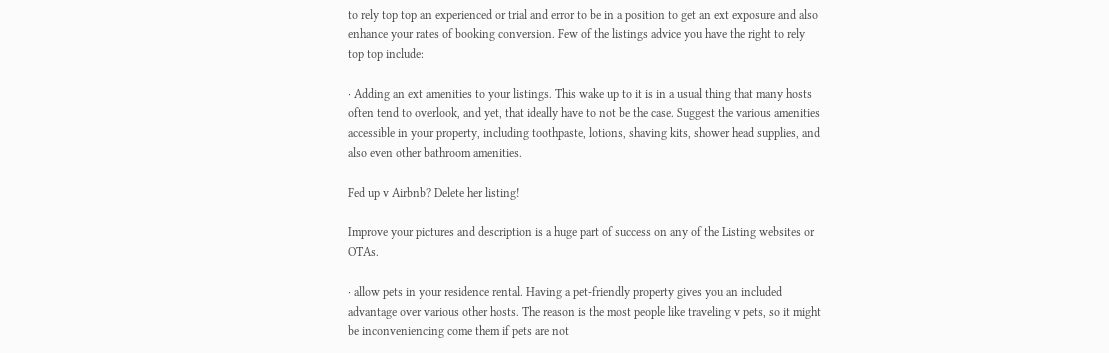to rely top top an experienced or trial and error to be in a position to get an ext exposure and also enhance your rates of booking conversion. Few of the listings advice you have the right to rely top top include:

· Adding an ext amenities to your listings. This wake up to it is in a usual thing that many hosts often tend to overlook, and yet, that ideally have to not be the case. Suggest the various amenities accessible in your property, including toothpaste, lotions, shaving kits, shower head supplies, and also even other bathroom amenities.

Fed up v Airbnb? Delete her listing!

Improve your pictures and description is a huge part of success on any of the Listing websites or OTAs.

· allow pets in your residence rental. Having a pet-friendly property gives you an included advantage over various other hosts. The reason is the most people like traveling v pets, so it might be inconveniencing come them if pets are not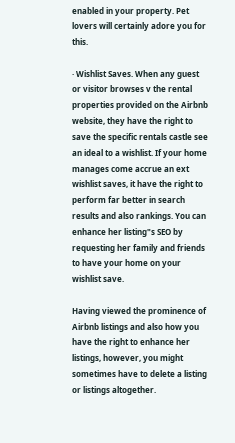enabled in your property. Pet lovers will certainly adore you for this.

· Wishlist Saves. When any guest or visitor browses v the rental properties provided on the Airbnb website, they have the right to save the specific rentals castle see an ideal to a wishlist. If your home manages come accrue an ext wishlist saves, it have the right to perform far better in search results and also rankings. You can enhance her listing"s SEO by requesting her family and friends to have your home on your wishlist save.

Having viewed the prominence of Airbnb listings and also how you have the right to enhance her listings, however, you might sometimes have to delete a listing or listings altogether.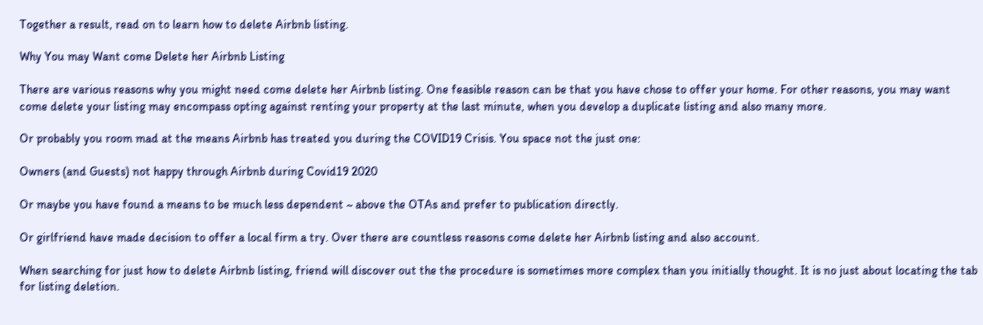Together a result, read on to learn how to delete Airbnb listing.

Why You may Want come Delete her Airbnb Listing

There are various reasons why you might need come delete her Airbnb listing. One feasible reason can be that you have chose to offer your home. For other reasons, you may want come delete your listing may encompass opting against renting your property at the last minute, when you develop a duplicate listing and also many more.

Or probably you room mad at the means Airbnb has treated you during the COVID19 Crisis. You space not the just one:

Owners (and Guests) not happy through Airbnb during Covid19 2020

Or maybe you have found a means to be much less dependent ~ above the OTAs and prefer to publication directly.

Or girlfriend have made decision to offer a local firm a try. Over there are countless reasons come delete her Airbnb listing and also account.

When searching for just how to delete Airbnb listing, friend will discover out the the procedure is sometimes more complex than you initially thought. It is no just about locating the tab for listing deletion.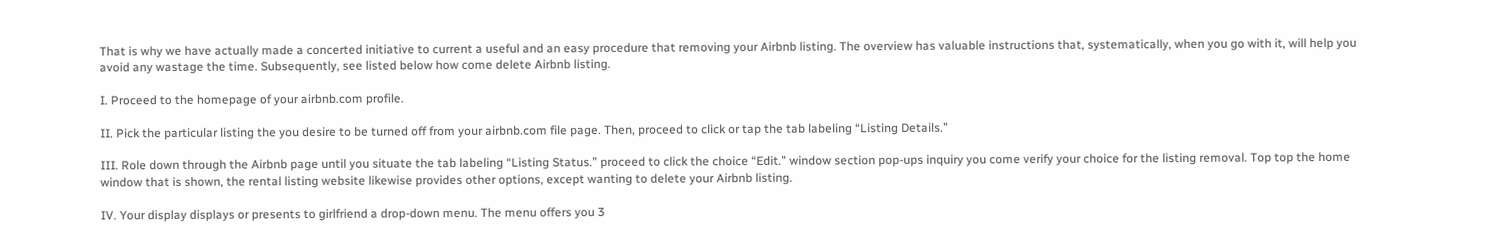That is why we have actually made a concerted initiative to current a useful and an easy procedure that removing your Airbnb listing. The overview has valuable instructions that, systematically, when you go with it, will help you avoid any wastage the time. Subsequently, see listed below how come delete Airbnb listing.

I. Proceed to the homepage of your airbnb.com profile.

II. Pick the particular listing the you desire to be turned off from your airbnb.com file page. Then, proceed to click or tap the tab labeling “Listing Details.”

III. Role down through the Airbnb page until you situate the tab labeling “Listing Status.” proceed to click the choice “Edit.” window section pop-ups inquiry you come verify your choice for the listing removal. Top top the home window that is shown, the rental listing website likewise provides other options, except wanting to delete your Airbnb listing.

IV. Your display displays or presents to girlfriend a drop-down menu. The menu offers you 3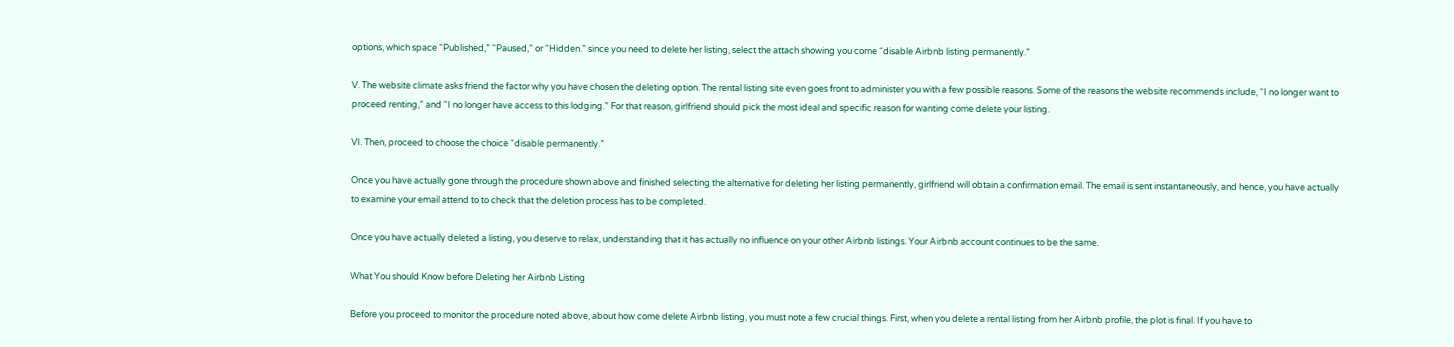options, which space “Published,” “Paused,” or “Hidden.” since you need to delete her listing, select the attach showing you come “disable Airbnb listing permanently.”

V. The website climate asks friend the factor why you have chosen the deleting option. The rental listing site even goes front to administer you with a few possible reasons. Some of the reasons the website recommends include, “I no longer want to proceed renting,” and “I no longer have access to this lodging.” For that reason, girlfriend should pick the most ideal and specific reason for wanting come delete your listing.

VI. Then, proceed to choose the choice “disable permanently.”

Once you have actually gone through the procedure shown above and finished selecting the alternative for deleting her listing permanently, girlfriend will obtain a confirmation email. The email is sent instantaneously, and hence, you have actually to examine your email attend to to check that the deletion process has to be completed.

Once you have actually deleted a listing, you deserve to relax, understanding that it has actually no influence on your other Airbnb listings. Your Airbnb account continues to be the same.

What You should Know before Deleting her Airbnb Listing

Before you proceed to monitor the procedure noted above, about how come delete Airbnb listing, you must note a few crucial things. First, when you delete a rental listing from her Airbnb profile, the plot is final. If you have to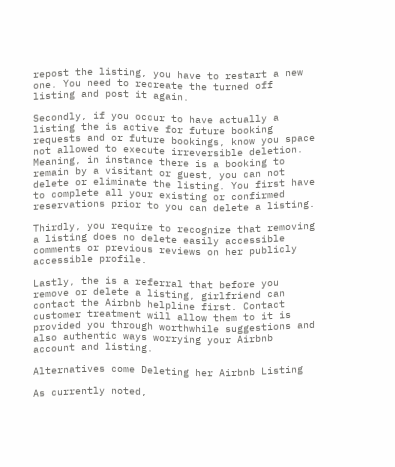repost the listing, you have to restart a new one. You need to recreate the turned off listing and post it again.

Secondly, if you occur to have actually a listing the is active for future booking requests and or future bookings, know you space not allowed to execute irreversible deletion. Meaning, in instance there is a booking to remain by a visitant or guest, you can not delete or eliminate the listing. You first have to complete all your existing or confirmed reservations prior to you can delete a listing.

Thirdly, you require to recognize that removing a listing does no delete easily accessible comments or previous reviews on her publicly accessible profile.

Lastly, the is a referral that before you remove or delete a listing, girlfriend can contact the Airbnb helpline first. Contact customer treatment will allow them to it is provided you through worthwhile suggestions and also authentic ways worrying your Airbnb account and listing.

Alternatives come Deleting her Airbnb Listing

As currently noted,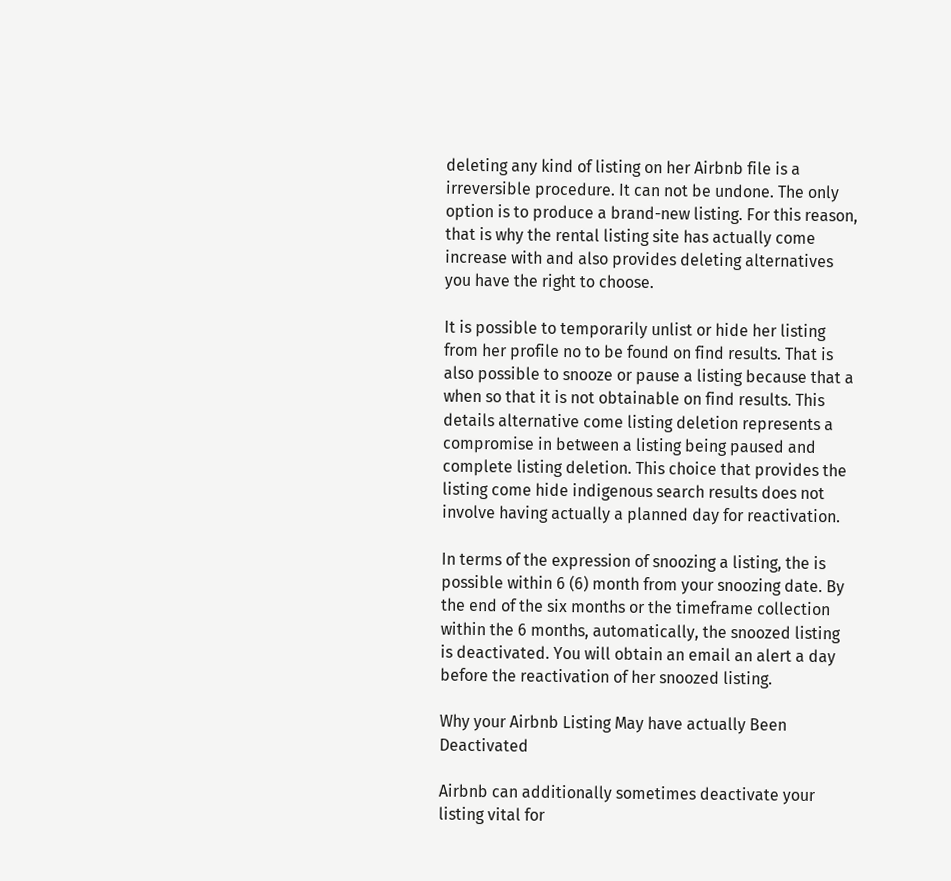deleting any kind of listing on her Airbnb file is a irreversible procedure. It can not be undone. The only option is to produce a brand-new listing. For this reason, that is why the rental listing site has actually come increase with and also provides deleting alternatives you have the right to choose.

It is possible to temporarily unlist or hide her listing from her profile no to be found on find results. That is also possible to snooze or pause a listing because that a when so that it is not obtainable on find results. This details alternative come listing deletion represents a compromise in between a listing being paused and complete listing deletion. This choice that provides the listing come hide indigenous search results does not involve having actually a planned day for reactivation.

In terms of the expression of snoozing a listing, the is possible within 6 (6) month from your snoozing date. By the end of the six months or the timeframe collection within the 6 months, automatically, the snoozed listing is deactivated. You will obtain an email an alert a day before the reactivation of her snoozed listing.

Why your Airbnb Listing May have actually Been Deactivated

Airbnb can additionally sometimes deactivate your listing vital for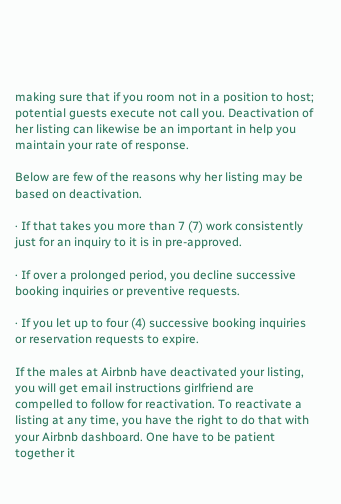making sure that if you room not in a position to host; potential guests execute not call you. Deactivation of her listing can likewise be an important in help you maintain your rate of response.

Below are few of the reasons why her listing may be based on deactivation.

· If that takes you more than 7 (7) work consistently just for an inquiry to it is in pre-approved.

· If over a prolonged period, you decline successive booking inquiries or preventive requests.

· If you let up to four (4) successive booking inquiries or reservation requests to expire.

If the males at Airbnb have deactivated your listing, you will get email instructions girlfriend are compelled to follow for reactivation. To reactivate a listing at any time, you have the right to do that with your Airbnb dashboard. One have to be patient together it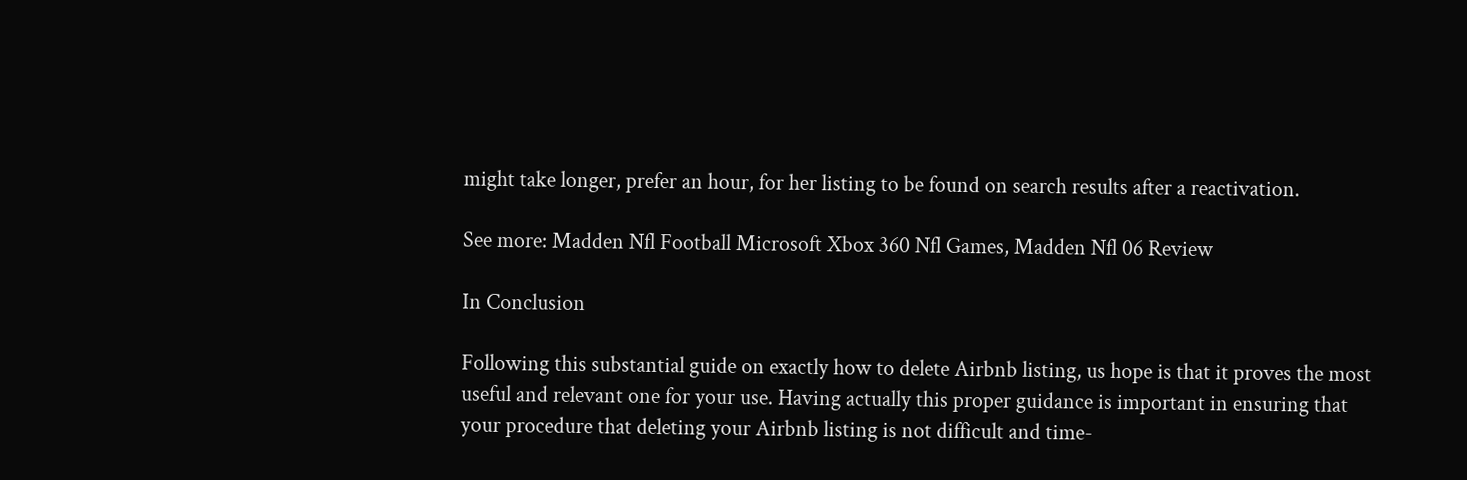might take longer, prefer an hour, for her listing to be found on search results after a reactivation.

See more: Madden Nfl Football Microsoft Xbox 360 Nfl Games, Madden Nfl 06 Review

In Conclusion

Following this substantial guide on exactly how to delete Airbnb listing, us hope is that it proves the most useful and relevant one for your use. Having actually this proper guidance is important in ensuring that your procedure that deleting your Airbnb listing is not difficult and time-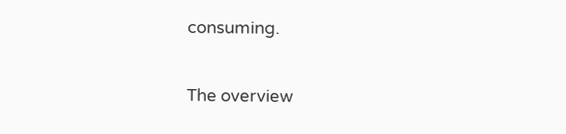consuming.

The overview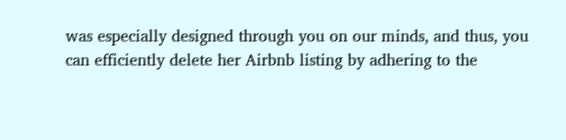was especially designed through you on our minds, and thus, you can efficiently delete her Airbnb listing by adhering to the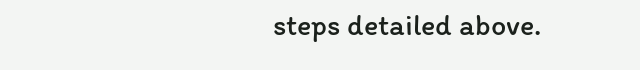steps detailed above.